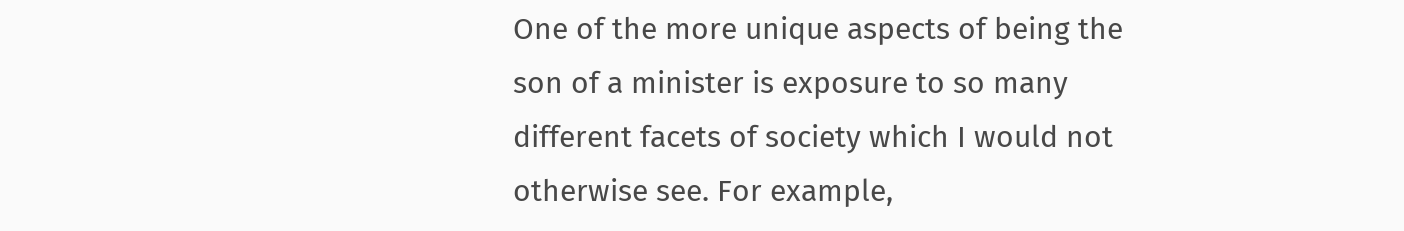One of the more unique aspects of being the son of a minister is exposure to so many different facets of society which I would not otherwise see. For example,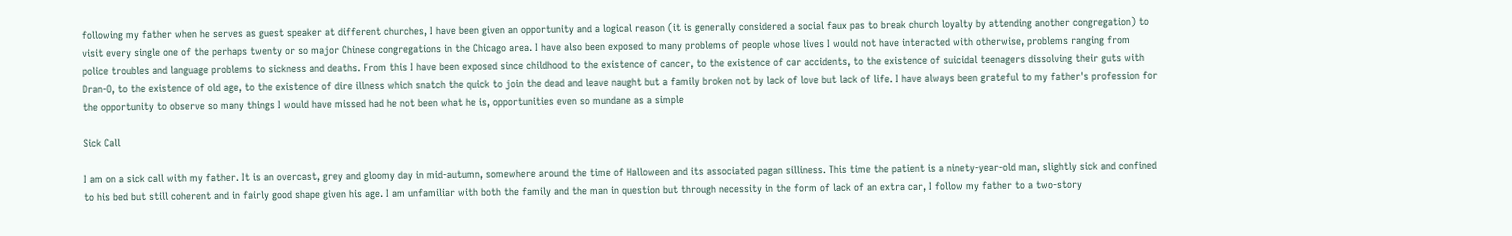following my father when he serves as guest speaker at different churches, I have been given an opportunity and a logical reason (it is generally considered a social faux pas to break church loyalty by attending another congregation) to visit every single one of the perhaps twenty or so major Chinese congregations in the Chicago area. I have also been exposed to many problems of people whose lives I would not have interacted with otherwise, problems ranging from police troubles and language problems to sickness and deaths. From this I have been exposed since childhood to the existence of cancer, to the existence of car accidents, to the existence of suicidal teenagers dissolving their guts with Dran-O, to the existence of old age, to the existence of dire illness which snatch the quick to join the dead and leave naught but a family broken not by lack of love but lack of life. I have always been grateful to my father's profession for the opportunity to observe so many things I would have missed had he not been what he is, opportunities even so mundane as a simple

Sick Call

I am on a sick call with my father. It is an overcast, grey and gloomy day in mid-autumn, somewhere around the time of Halloween and its associated pagan silliness. This time the patient is a ninety-year-old man, slightly sick and confined to his bed but still coherent and in fairly good shape given his age. I am unfamiliar with both the family and the man in question but through necessity in the form of lack of an extra car, I follow my father to a two-story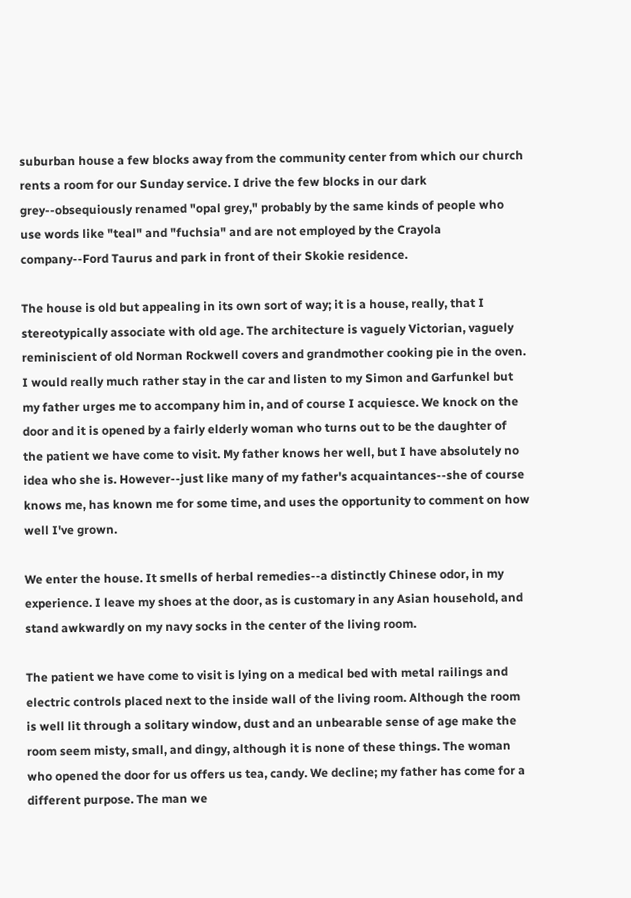suburban house a few blocks away from the community center from which our church rents a room for our Sunday service. I drive the few blocks in our dark grey--obsequiously renamed "opal grey," probably by the same kinds of people who use words like "teal" and "fuchsia" and are not employed by the Crayola company--Ford Taurus and park in front of their Skokie residence.

The house is old but appealing in its own sort of way; it is a house, really, that I stereotypically associate with old age. The architecture is vaguely Victorian, vaguely reminiscient of old Norman Rockwell covers and grandmother cooking pie in the oven. I would really much rather stay in the car and listen to my Simon and Garfunkel but my father urges me to accompany him in, and of course I acquiesce. We knock on the door and it is opened by a fairly elderly woman who turns out to be the daughter of the patient we have come to visit. My father knows her well, but I have absolutely no idea who she is. However--just like many of my father's acquaintances--she of course knows me, has known me for some time, and uses the opportunity to comment on how well I've grown.

We enter the house. It smells of herbal remedies--a distinctly Chinese odor, in my experience. I leave my shoes at the door, as is customary in any Asian household, and stand awkwardly on my navy socks in the center of the living room.

The patient we have come to visit is lying on a medical bed with metal railings and electric controls placed next to the inside wall of the living room. Although the room is well lit through a solitary window, dust and an unbearable sense of age make the room seem misty, small, and dingy, although it is none of these things. The woman who opened the door for us offers us tea, candy. We decline; my father has come for a different purpose. The man we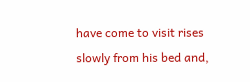have come to visit rises slowly from his bed and,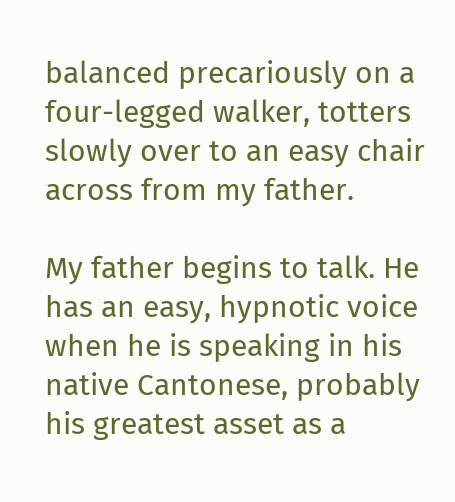balanced precariously on a four-legged walker, totters slowly over to an easy chair across from my father.

My father begins to talk. He has an easy, hypnotic voice when he is speaking in his native Cantonese, probably his greatest asset as a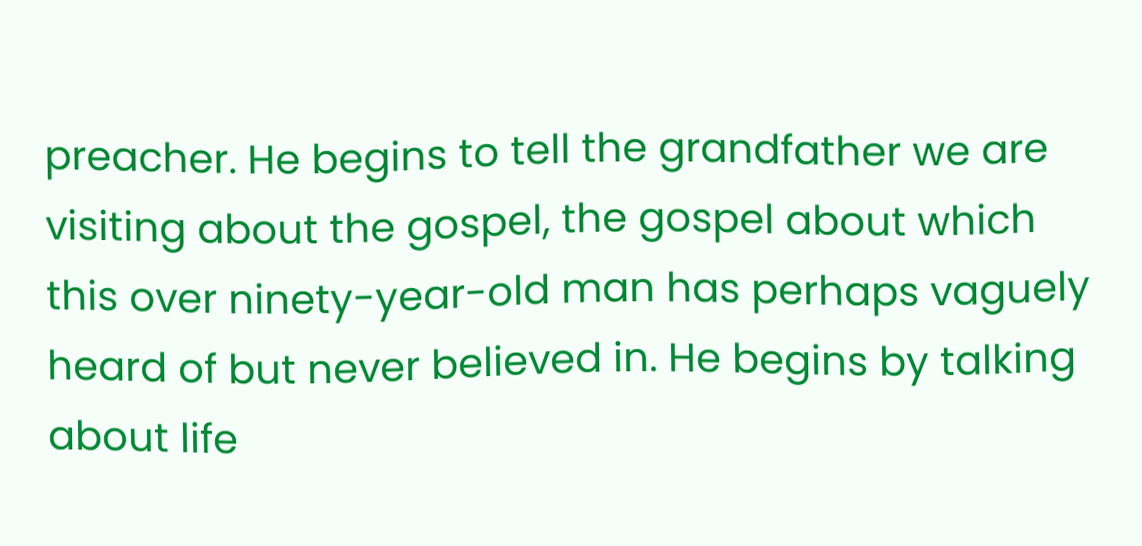preacher. He begins to tell the grandfather we are visiting about the gospel, the gospel about which this over ninety-year-old man has perhaps vaguely heard of but never believed in. He begins by talking about life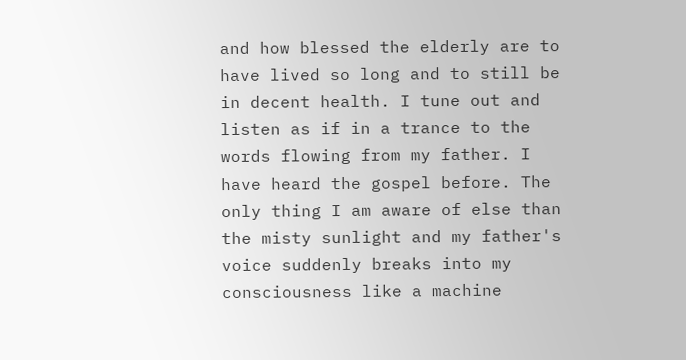and how blessed the elderly are to have lived so long and to still be in decent health. I tune out and listen as if in a trance to the words flowing from my father. I have heard the gospel before. The only thing I am aware of else than the misty sunlight and my father's voice suddenly breaks into my consciousness like a machine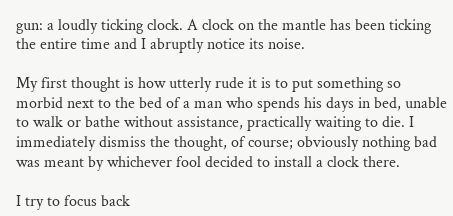gun: a loudly ticking clock. A clock on the mantle has been ticking the entire time and I abruptly notice its noise.

My first thought is how utterly rude it is to put something so morbid next to the bed of a man who spends his days in bed, unable to walk or bathe without assistance, practically waiting to die. I immediately dismiss the thought, of course; obviously nothing bad was meant by whichever fool decided to install a clock there.

I try to focus back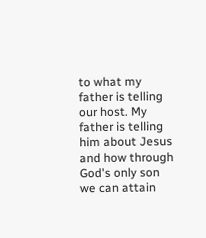to what my father is telling our host. My father is telling him about Jesus and how through God's only son we can attain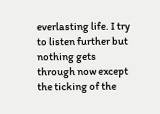everlasting life. I try to listen further but nothing gets through now except the ticking of the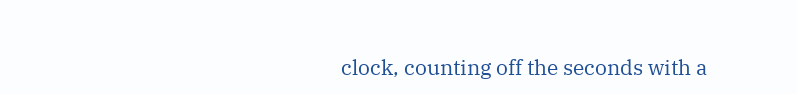clock, counting off the seconds with a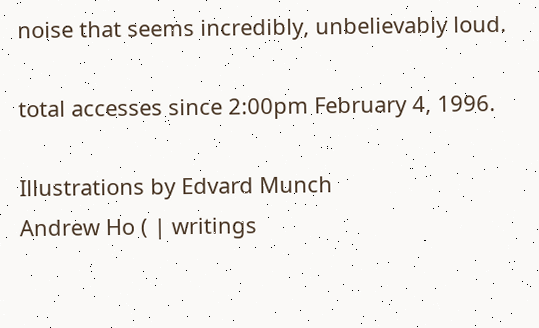noise that seems incredibly, unbelievably loud.

total accesses since 2:00pm February 4, 1996.

Illustrations by Edvard Munch
Andrew Ho ( | writings